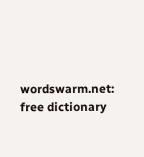wordswarm.net: free dictionary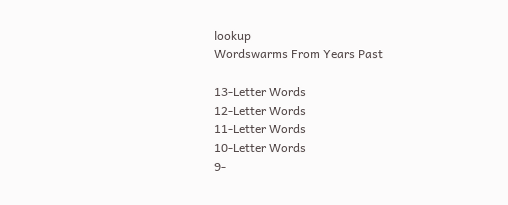lookup
Wordswarms From Years Past

13-Letter Words
12-Letter Words
11-Letter Words
10-Letter Words
9-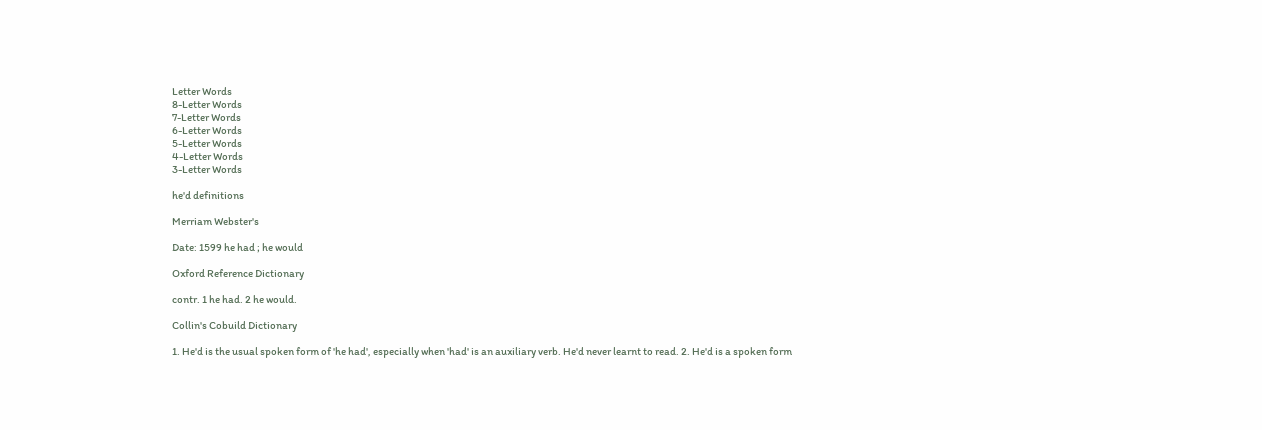Letter Words
8-Letter Words
7-Letter Words
6-Letter Words
5-Letter Words
4-Letter Words
3-Letter Words

he'd definitions

Merriam Webster's

Date: 1599 he had ; he would

Oxford Reference Dictionary

contr. 1 he had. 2 he would.

Collin's Cobuild Dictionary

1. He'd is the usual spoken form of 'he had', especially when 'had' is an auxiliary verb. He'd never learnt to read. 2. He'd is a spoken form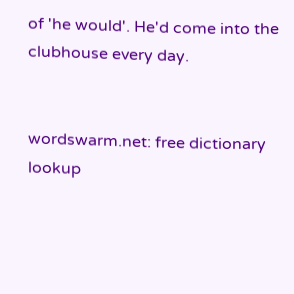of 'he would'. He'd come into the clubhouse every day.


wordswarm.net: free dictionary lookup